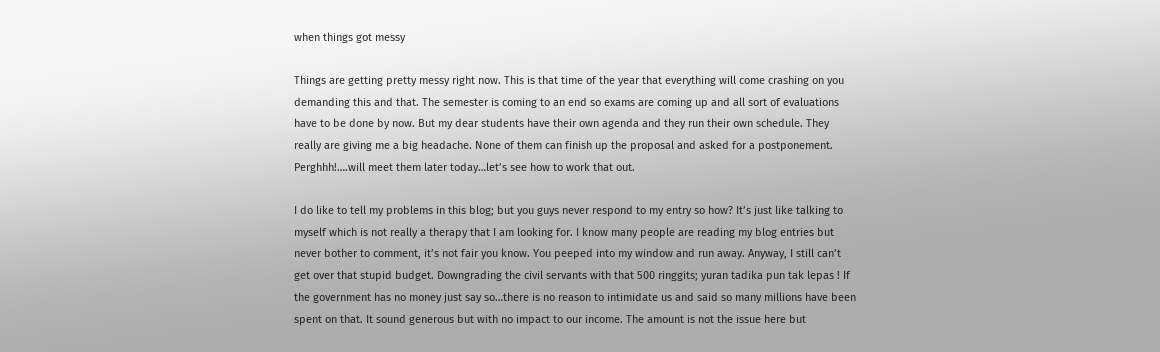when things got messy

Things are getting pretty messy right now. This is that time of the year that everything will come crashing on you demanding this and that. The semester is coming to an end so exams are coming up and all sort of evaluations have to be done by now. But my dear students have their own agenda and they run their own schedule. They really are giving me a big headache. None of them can finish up the proposal and asked for a postponement. Perghhh!….will meet them later today…let’s see how to work that out.

I do like to tell my problems in this blog; but you guys never respond to my entry so how? It’s just like talking to myself which is not really a therapy that I am looking for. I know many people are reading my blog entries but never bother to comment, it’s not fair you know. You peeped into my window and run away. Anyway, I still can’t get over that stupid budget. Downgrading the civil servants with that 500 ringgits; yuran tadika pun tak lepas ! If the government has no money just say so…there is no reason to intimidate us and said so many millions have been spent on that. It sound generous but with no impact to our income. The amount is not the issue here but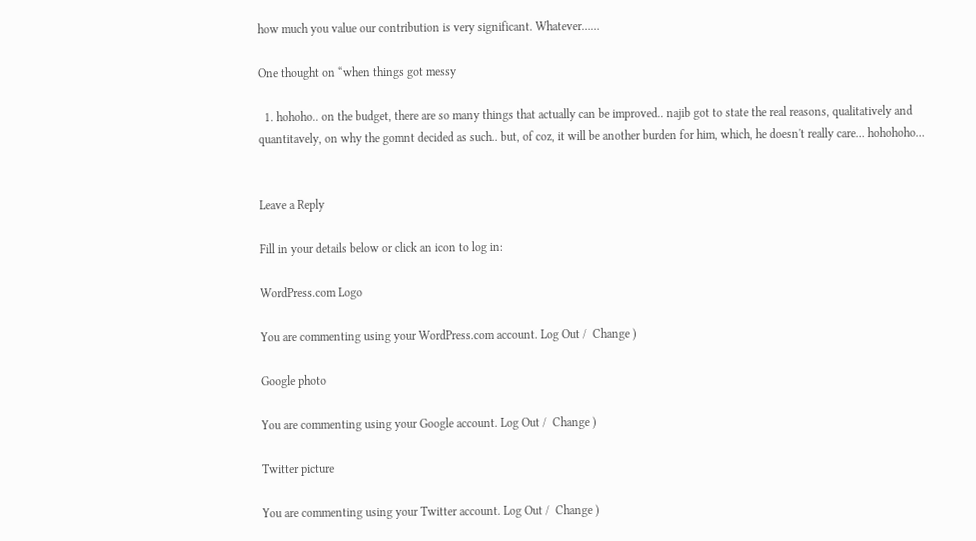how much you value our contribution is very significant. Whatever……

One thought on “when things got messy

  1. hohoho.. on the budget, there are so many things that actually can be improved.. najib got to state the real reasons, qualitatively and quantitavely, on why the gomnt decided as such.. but, of coz, it will be another burden for him, which, he doesn't really care… hohohoho…


Leave a Reply

Fill in your details below or click an icon to log in:

WordPress.com Logo

You are commenting using your WordPress.com account. Log Out /  Change )

Google photo

You are commenting using your Google account. Log Out /  Change )

Twitter picture

You are commenting using your Twitter account. Log Out /  Change )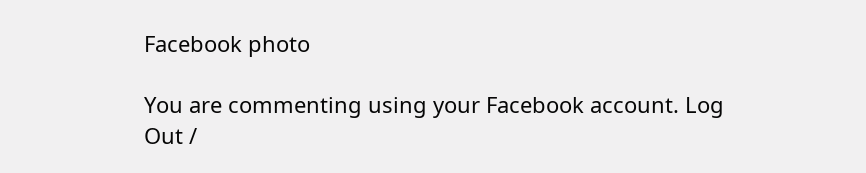Facebook photo

You are commenting using your Facebook account. Log Out /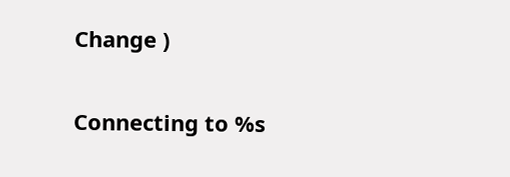Change )

Connecting to %s